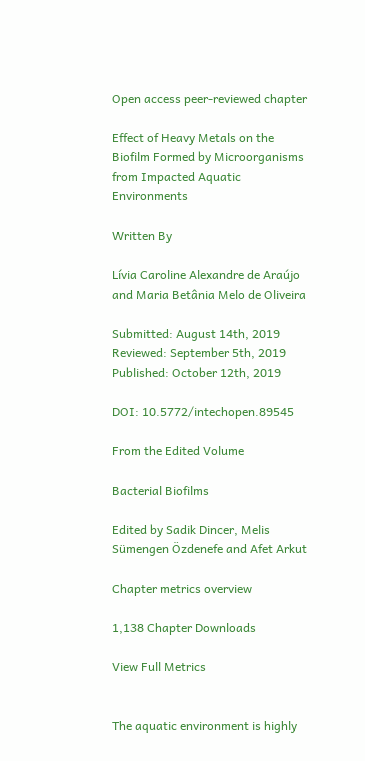Open access peer-reviewed chapter

Effect of Heavy Metals on the Biofilm Formed by Microorganisms from Impacted Aquatic Environments

Written By

Lívia Caroline Alexandre de Araújo and Maria Betânia Melo de Oliveira

Submitted: August 14th, 2019 Reviewed: September 5th, 2019 Published: October 12th, 2019

DOI: 10.5772/intechopen.89545

From the Edited Volume

Bacterial Biofilms

Edited by Sadik Dincer, Melis Sümengen Özdenefe and Afet Arkut

Chapter metrics overview

1,138 Chapter Downloads

View Full Metrics


The aquatic environment is highly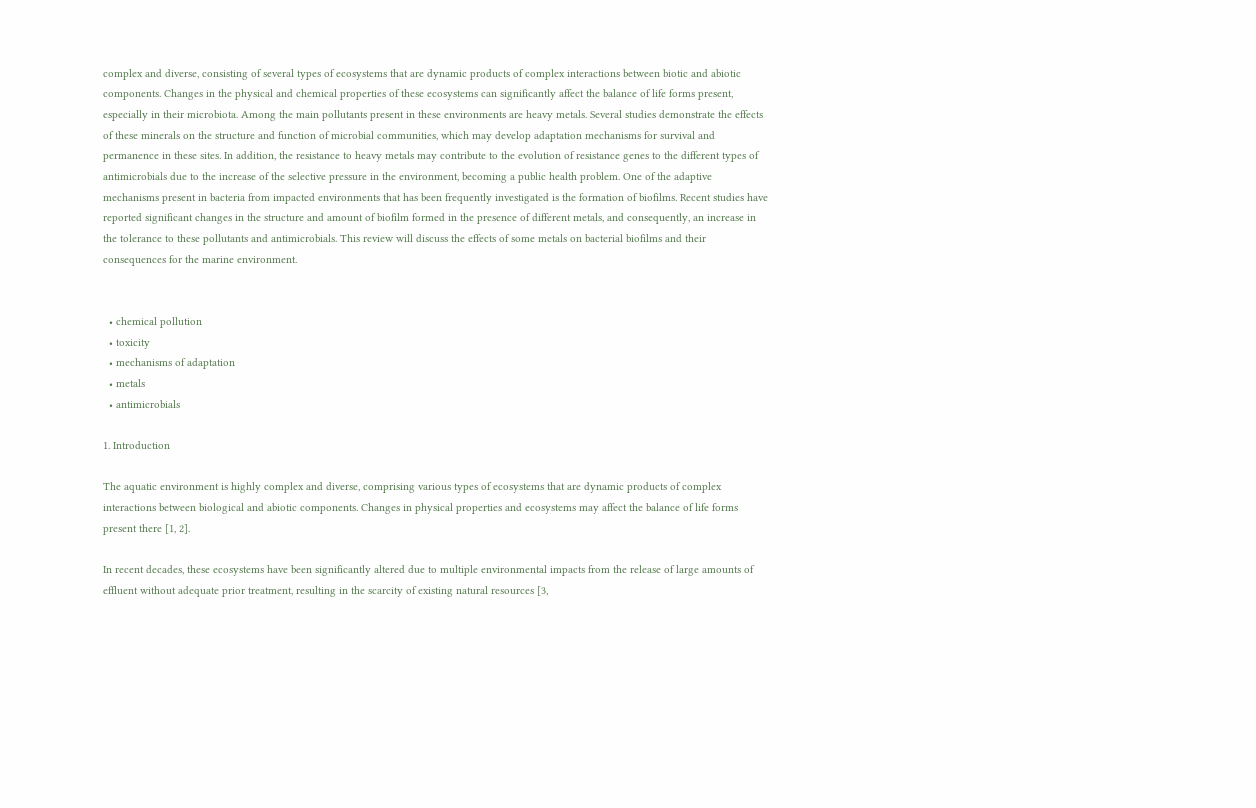complex and diverse, consisting of several types of ecosystems that are dynamic products of complex interactions between biotic and abiotic components. Changes in the physical and chemical properties of these ecosystems can significantly affect the balance of life forms present, especially in their microbiota. Among the main pollutants present in these environments are heavy metals. Several studies demonstrate the effects of these minerals on the structure and function of microbial communities, which may develop adaptation mechanisms for survival and permanence in these sites. In addition, the resistance to heavy metals may contribute to the evolution of resistance genes to the different types of antimicrobials due to the increase of the selective pressure in the environment, becoming a public health problem. One of the adaptive mechanisms present in bacteria from impacted environments that has been frequently investigated is the formation of biofilms. Recent studies have reported significant changes in the structure and amount of biofilm formed in the presence of different metals, and consequently, an increase in the tolerance to these pollutants and antimicrobials. This review will discuss the effects of some metals on bacterial biofilms and their consequences for the marine environment.


  • chemical pollution
  • toxicity
  • mechanisms of adaptation
  • metals
  • antimicrobials

1. Introduction

The aquatic environment is highly complex and diverse, comprising various types of ecosystems that are dynamic products of complex interactions between biological and abiotic components. Changes in physical properties and ecosystems may affect the balance of life forms present there [1, 2].

In recent decades, these ecosystems have been significantly altered due to multiple environmental impacts from the release of large amounts of effluent without adequate prior treatment, resulting in the scarcity of existing natural resources [3,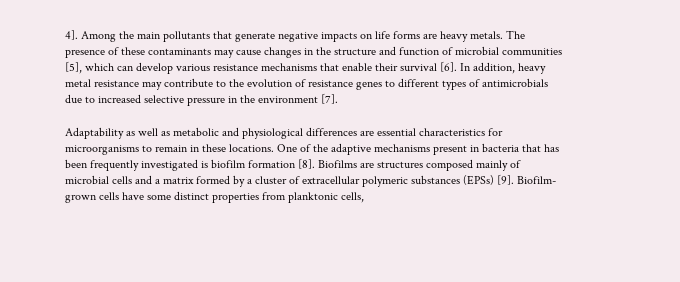4]. Among the main pollutants that generate negative impacts on life forms are heavy metals. The presence of these contaminants may cause changes in the structure and function of microbial communities [5], which can develop various resistance mechanisms that enable their survival [6]. In addition, heavy metal resistance may contribute to the evolution of resistance genes to different types of antimicrobials due to increased selective pressure in the environment [7].

Adaptability as well as metabolic and physiological differences are essential characteristics for microorganisms to remain in these locations. One of the adaptive mechanisms present in bacteria that has been frequently investigated is biofilm formation [8]. Biofilms are structures composed mainly of microbial cells and a matrix formed by a cluster of extracellular polymeric substances (EPSs) [9]. Biofilm-grown cells have some distinct properties from planktonic cells,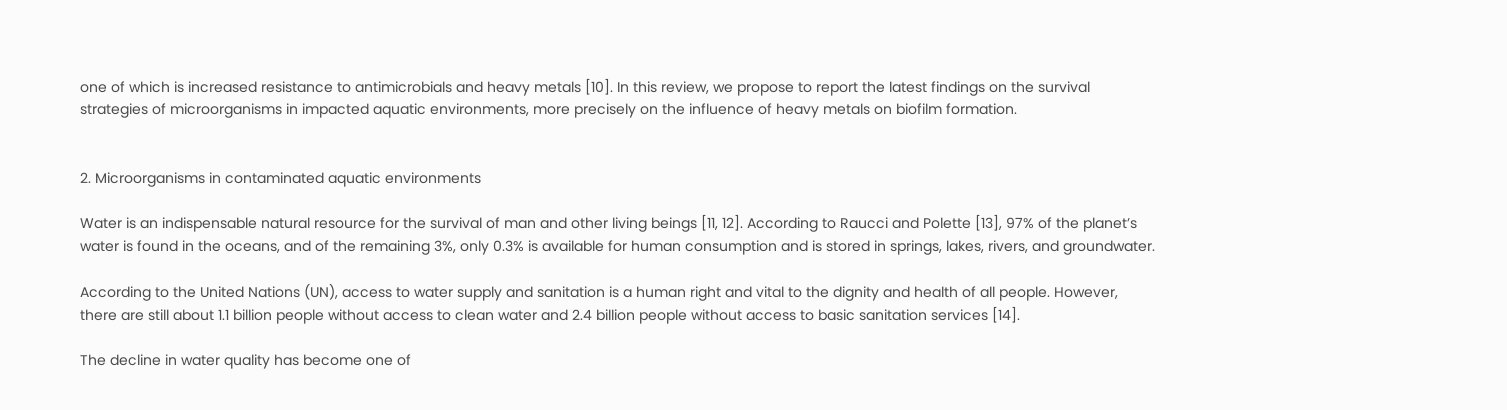one of which is increased resistance to antimicrobials and heavy metals [10]. In this review, we propose to report the latest findings on the survival strategies of microorganisms in impacted aquatic environments, more precisely on the influence of heavy metals on biofilm formation.


2. Microorganisms in contaminated aquatic environments

Water is an indispensable natural resource for the survival of man and other living beings [11, 12]. According to Raucci and Polette [13], 97% of the planet’s water is found in the oceans, and of the remaining 3%, only 0.3% is available for human consumption and is stored in springs, lakes, rivers, and groundwater.

According to the United Nations (UN), access to water supply and sanitation is a human right and vital to the dignity and health of all people. However, there are still about 1.1 billion people without access to clean water and 2.4 billion people without access to basic sanitation services [14].

The decline in water quality has become one of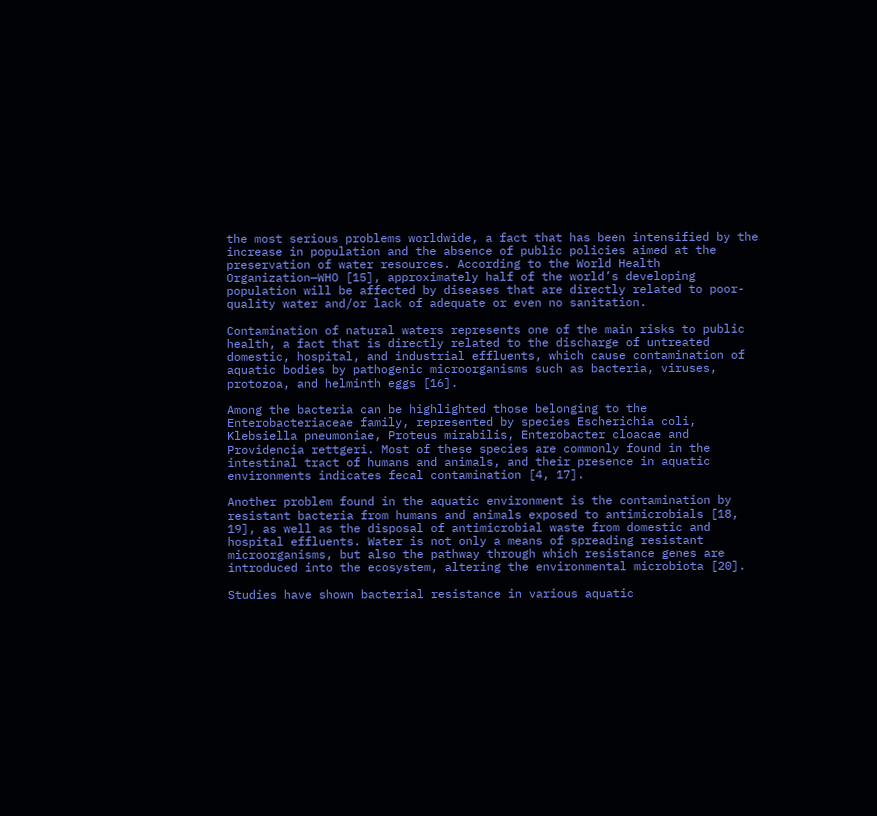the most serious problems worldwide, a fact that has been intensified by the increase in population and the absence of public policies aimed at the preservation of water resources. According to the World Health Organization—WHO [15], approximately half of the world’s developing population will be affected by diseases that are directly related to poor-quality water and/or lack of adequate or even no sanitation.

Contamination of natural waters represents one of the main risks to public health, a fact that is directly related to the discharge of untreated domestic, hospital, and industrial effluents, which cause contamination of aquatic bodies by pathogenic microorganisms such as bacteria, viruses, protozoa, and helminth eggs [16].

Among the bacteria can be highlighted those belonging to the Enterobacteriaceae family, represented by species Escherichia coli, Klebsiella pneumoniae, Proteus mirabilis, Enterobacter cloacae and Providencia rettgeri. Most of these species are commonly found in the intestinal tract of humans and animals, and their presence in aquatic environments indicates fecal contamination [4, 17].

Another problem found in the aquatic environment is the contamination by resistant bacteria from humans and animals exposed to antimicrobials [18, 19], as well as the disposal of antimicrobial waste from domestic and hospital effluents. Water is not only a means of spreading resistant microorganisms, but also the pathway through which resistance genes are introduced into the ecosystem, altering the environmental microbiota [20].

Studies have shown bacterial resistance in various aquatic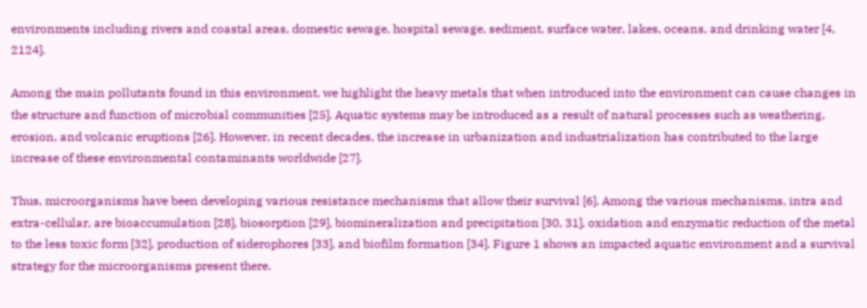environments including rivers and coastal areas, domestic sewage, hospital sewage, sediment, surface water, lakes, oceans, and drinking water [4, 2124].

Among the main pollutants found in this environment, we highlight the heavy metals that when introduced into the environment can cause changes in the structure and function of microbial communities [25]. Aquatic systems may be introduced as a result of natural processes such as weathering, erosion, and volcanic eruptions [26]. However, in recent decades, the increase in urbanization and industrialization has contributed to the large increase of these environmental contaminants worldwide [27].

Thus, microorganisms have been developing various resistance mechanisms that allow their survival [6]. Among the various mechanisms, intra and extra-cellular, are bioaccumulation [28], biosorption [29], biomineralization and precipitation [30, 31], oxidation and enzymatic reduction of the metal to the less toxic form [32], production of siderophores [33], and biofilm formation [34]. Figure 1 shows an impacted aquatic environment and a survival strategy for the microorganisms present there.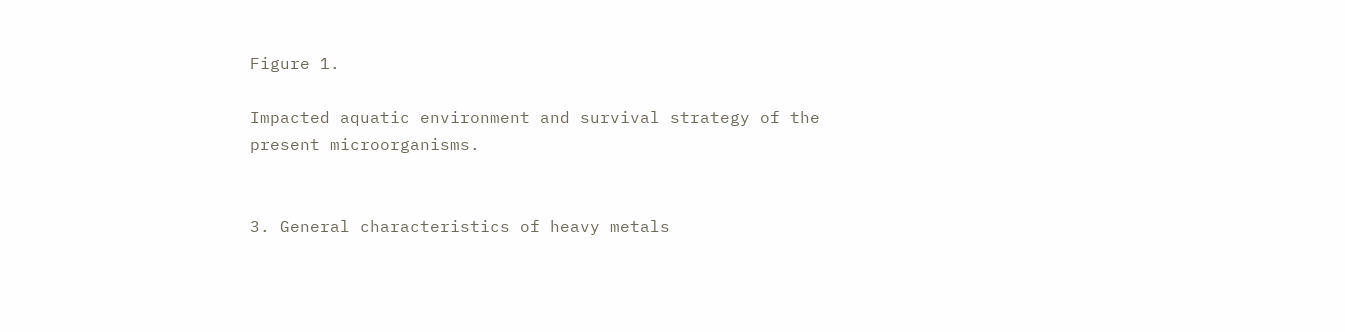Figure 1.

Impacted aquatic environment and survival strategy of the present microorganisms.


3. General characteristics of heavy metals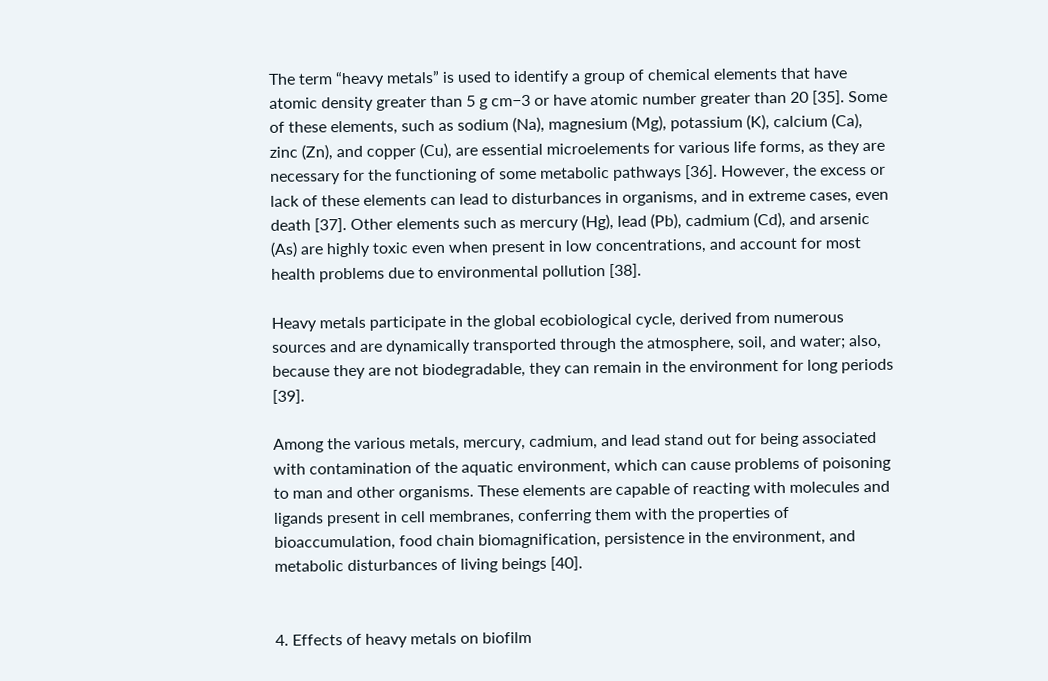The term “heavy metals” is used to identify a group of chemical elements that have atomic density greater than 5 g cm−3 or have atomic number greater than 20 [35]. Some of these elements, such as sodium (Na), magnesium (Mg), potassium (K), calcium (Ca), zinc (Zn), and copper (Cu), are essential microelements for various life forms, as they are necessary for the functioning of some metabolic pathways [36]. However, the excess or lack of these elements can lead to disturbances in organisms, and in extreme cases, even death [37]. Other elements such as mercury (Hg), lead (Pb), cadmium (Cd), and arsenic (As) are highly toxic even when present in low concentrations, and account for most health problems due to environmental pollution [38].

Heavy metals participate in the global ecobiological cycle, derived from numerous sources and are dynamically transported through the atmosphere, soil, and water; also, because they are not biodegradable, they can remain in the environment for long periods [39].

Among the various metals, mercury, cadmium, and lead stand out for being associated with contamination of the aquatic environment, which can cause problems of poisoning to man and other organisms. These elements are capable of reacting with molecules and ligands present in cell membranes, conferring them with the properties of bioaccumulation, food chain biomagnification, persistence in the environment, and metabolic disturbances of living beings [40].


4. Effects of heavy metals on biofilm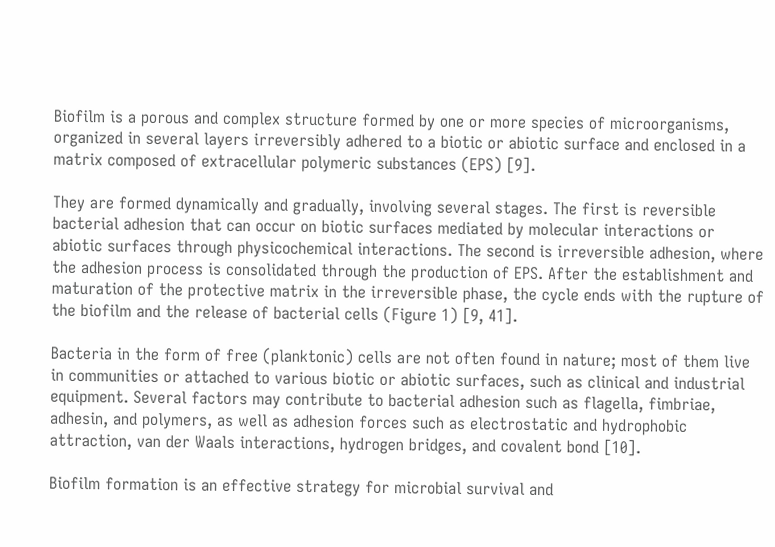Biofilm is a porous and complex structure formed by one or more species of microorganisms, organized in several layers irreversibly adhered to a biotic or abiotic surface and enclosed in a matrix composed of extracellular polymeric substances (EPS) [9].

They are formed dynamically and gradually, involving several stages. The first is reversible bacterial adhesion that can occur on biotic surfaces mediated by molecular interactions or abiotic surfaces through physicochemical interactions. The second is irreversible adhesion, where the adhesion process is consolidated through the production of EPS. After the establishment and maturation of the protective matrix in the irreversible phase, the cycle ends with the rupture of the biofilm and the release of bacterial cells (Figure 1) [9, 41].

Bacteria in the form of free (planktonic) cells are not often found in nature; most of them live in communities or attached to various biotic or abiotic surfaces, such as clinical and industrial equipment. Several factors may contribute to bacterial adhesion such as flagella, fimbriae, adhesin, and polymers, as well as adhesion forces such as electrostatic and hydrophobic attraction, van der Waals interactions, hydrogen bridges, and covalent bond [10].

Biofilm formation is an effective strategy for microbial survival and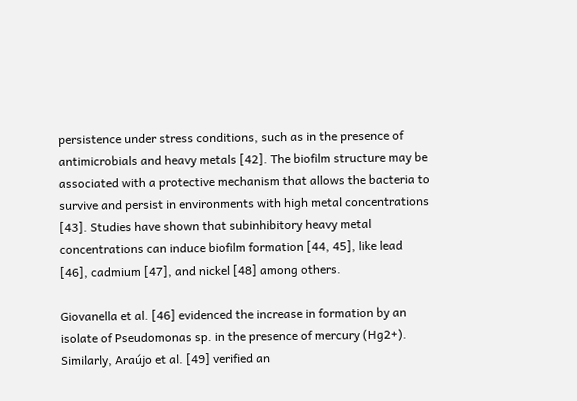persistence under stress conditions, such as in the presence of antimicrobials and heavy metals [42]. The biofilm structure may be associated with a protective mechanism that allows the bacteria to survive and persist in environments with high metal concentrations [43]. Studies have shown that subinhibitory heavy metal concentrations can induce biofilm formation [44, 45], like lead [46], cadmium [47], and nickel [48] among others.

Giovanella et al. [46] evidenced the increase in formation by an isolate of Pseudomonas sp. in the presence of mercury (Hg2+). Similarly, Araújo et al. [49] verified an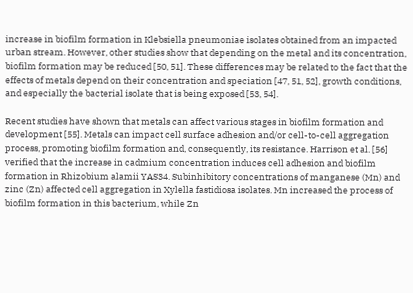increase in biofilm formation in Klebsiella pneumoniae isolates obtained from an impacted urban stream. However, other studies show that depending on the metal and its concentration, biofilm formation may be reduced [50, 51]. These differences may be related to the fact that the effects of metals depend on their concentration and speciation [47, 51, 52], growth conditions, and especially the bacterial isolate that is being exposed [53, 54].

Recent studies have shown that metals can affect various stages in biofilm formation and development [55]. Metals can impact cell surface adhesion and/or cell-to-cell aggregation process, promoting biofilm formation and, consequently, its resistance. Harrison et al. [56] verified that the increase in cadmium concentration induces cell adhesion and biofilm formation in Rhizobium alamii YAS34. Subinhibitory concentrations of manganese (Mn) and zinc (Zn) affected cell aggregation in Xylella fastidiosa isolates. Mn increased the process of biofilm formation in this bacterium, while Zn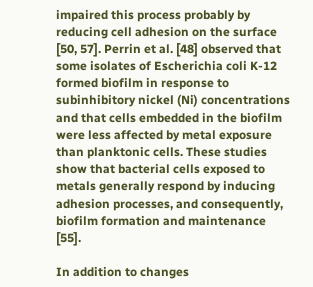impaired this process probably by reducing cell adhesion on the surface [50, 57]. Perrin et al. [48] observed that some isolates of Escherichia coli K-12 formed biofilm in response to subinhibitory nickel (Ni) concentrations and that cells embedded in the biofilm were less affected by metal exposure than planktonic cells. These studies show that bacterial cells exposed to metals generally respond by inducing adhesion processes, and consequently, biofilm formation and maintenance [55].

In addition to changes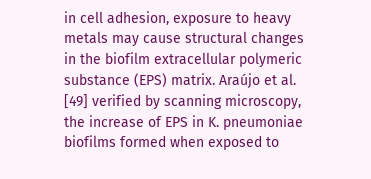in cell adhesion, exposure to heavy metals may cause structural changes in the biofilm extracellular polymeric substance (EPS) matrix. Araújo et al. [49] verified by scanning microscopy, the increase of EPS in K. pneumoniae biofilms formed when exposed to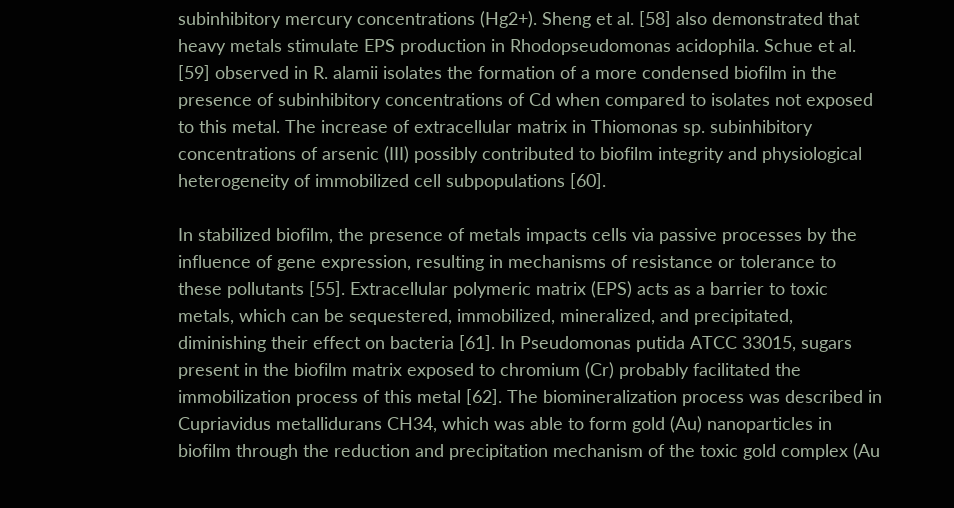subinhibitory mercury concentrations (Hg2+). Sheng et al. [58] also demonstrated that heavy metals stimulate EPS production in Rhodopseudomonas acidophila. Schue et al. [59] observed in R. alamii isolates the formation of a more condensed biofilm in the presence of subinhibitory concentrations of Cd when compared to isolates not exposed to this metal. The increase of extracellular matrix in Thiomonas sp. subinhibitory concentrations of arsenic (III) possibly contributed to biofilm integrity and physiological heterogeneity of immobilized cell subpopulations [60].

In stabilized biofilm, the presence of metals impacts cells via passive processes by the influence of gene expression, resulting in mechanisms of resistance or tolerance to these pollutants [55]. Extracellular polymeric matrix (EPS) acts as a barrier to toxic metals, which can be sequestered, immobilized, mineralized, and precipitated, diminishing their effect on bacteria [61]. In Pseudomonas putida ATCC 33015, sugars present in the biofilm matrix exposed to chromium (Cr) probably facilitated the immobilization process of this metal [62]. The biomineralization process was described in Cupriavidus metallidurans CH34, which was able to form gold (Au) nanoparticles in biofilm through the reduction and precipitation mechanism of the toxic gold complex (Au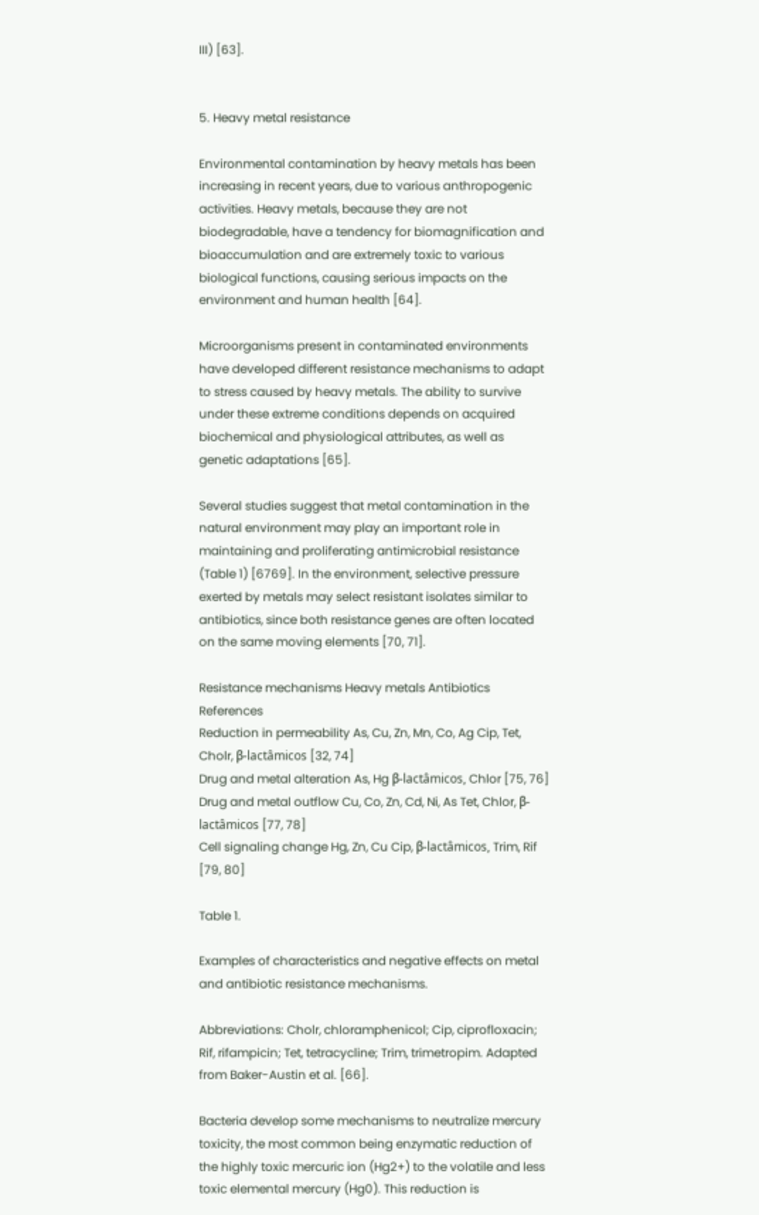III) [63].


5. Heavy metal resistance

Environmental contamination by heavy metals has been increasing in recent years, due to various anthropogenic activities. Heavy metals, because they are not biodegradable, have a tendency for biomagnification and bioaccumulation and are extremely toxic to various biological functions, causing serious impacts on the environment and human health [64].

Microorganisms present in contaminated environments have developed different resistance mechanisms to adapt to stress caused by heavy metals. The ability to survive under these extreme conditions depends on acquired biochemical and physiological attributes, as well as genetic adaptations [65].

Several studies suggest that metal contamination in the natural environment may play an important role in maintaining and proliferating antimicrobial resistance (Table 1) [6769]. In the environment, selective pressure exerted by metals may select resistant isolates similar to antibiotics, since both resistance genes are often located on the same moving elements [70, 71].

Resistance mechanisms Heavy metals Antibiotics References
Reduction in permeability As, Cu, Zn, Mn, Co, Ag Cip, Tet, Cholr, β-lactâmicos [32, 74]
Drug and metal alteration As, Hg β-lactâmicos, Chlor [75, 76]
Drug and metal outflow Cu, Co, Zn, Cd, Ni, As Tet, Chlor, β-lactâmicos [77, 78]
Cell signaling change Hg, Zn, Cu Cip, β-lactâmicos, Trim, Rif [79, 80]

Table 1.

Examples of characteristics and negative effects on metal and antibiotic resistance mechanisms.

Abbreviations: Cholr, chloramphenicol; Cip, ciprofloxacin; Rif, rifampicin; Tet, tetracycline; Trim, trimetropim. Adapted from Baker-Austin et al. [66].

Bacteria develop some mechanisms to neutralize mercury toxicity, the most common being enzymatic reduction of the highly toxic mercuric ion (Hg2+) to the volatile and less toxic elemental mercury (Hg0). This reduction is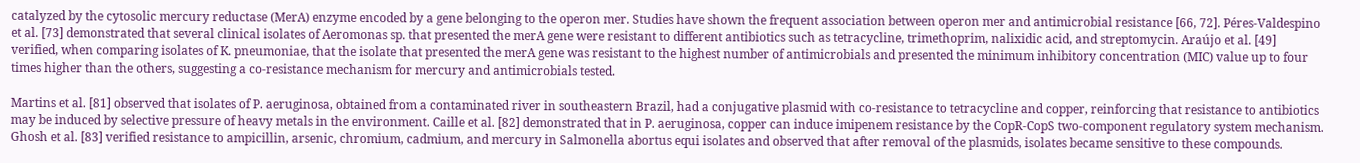catalyzed by the cytosolic mercury reductase (MerA) enzyme encoded by a gene belonging to the operon mer. Studies have shown the frequent association between operon mer and antimicrobial resistance [66, 72]. Péres-Valdespino et al. [73] demonstrated that several clinical isolates of Aeromonas sp. that presented the merA gene were resistant to different antibiotics such as tetracycline, trimethoprim, nalixidic acid, and streptomycin. Araújo et al. [49] verified, when comparing isolates of K. pneumoniae, that the isolate that presented the merA gene was resistant to the highest number of antimicrobials and presented the minimum inhibitory concentration (MIC) value up to four times higher than the others, suggesting a co-resistance mechanism for mercury and antimicrobials tested.

Martins et al. [81] observed that isolates of P. aeruginosa, obtained from a contaminated river in southeastern Brazil, had a conjugative plasmid with co-resistance to tetracycline and copper, reinforcing that resistance to antibiotics may be induced by selective pressure of heavy metals in the environment. Caille et al. [82] demonstrated that in P. aeruginosa, copper can induce imipenem resistance by the CopR-CopS two-component regulatory system mechanism. Ghosh et al. [83] verified resistance to ampicillin, arsenic, chromium, cadmium, and mercury in Salmonella abortus equi isolates and observed that after removal of the plasmids, isolates became sensitive to these compounds.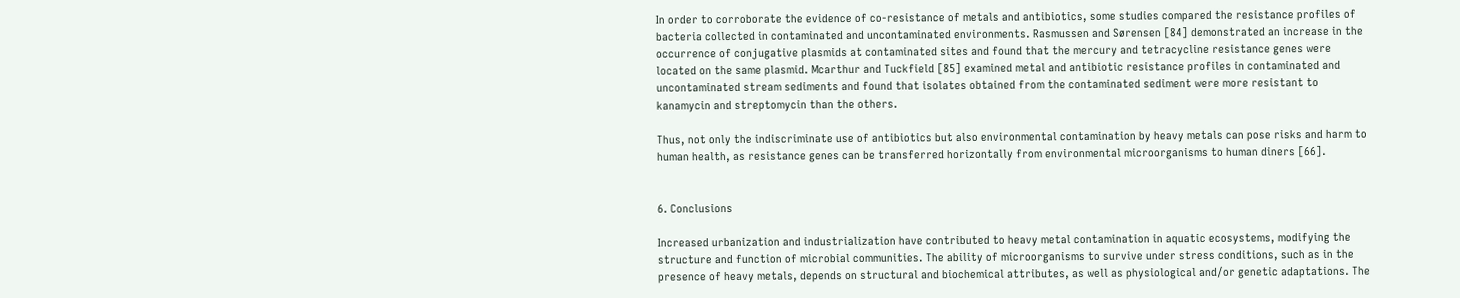In order to corroborate the evidence of co-resistance of metals and antibiotics, some studies compared the resistance profiles of bacteria collected in contaminated and uncontaminated environments. Rasmussen and Sørensen [84] demonstrated an increase in the occurrence of conjugative plasmids at contaminated sites and found that the mercury and tetracycline resistance genes were located on the same plasmid. Mcarthur and Tuckfield [85] examined metal and antibiotic resistance profiles in contaminated and uncontaminated stream sediments and found that isolates obtained from the contaminated sediment were more resistant to kanamycin and streptomycin than the others.

Thus, not only the indiscriminate use of antibiotics but also environmental contamination by heavy metals can pose risks and harm to human health, as resistance genes can be transferred horizontally from environmental microorganisms to human diners [66].


6. Conclusions

Increased urbanization and industrialization have contributed to heavy metal contamination in aquatic ecosystems, modifying the structure and function of microbial communities. The ability of microorganisms to survive under stress conditions, such as in the presence of heavy metals, depends on structural and biochemical attributes, as well as physiological and/or genetic adaptations. The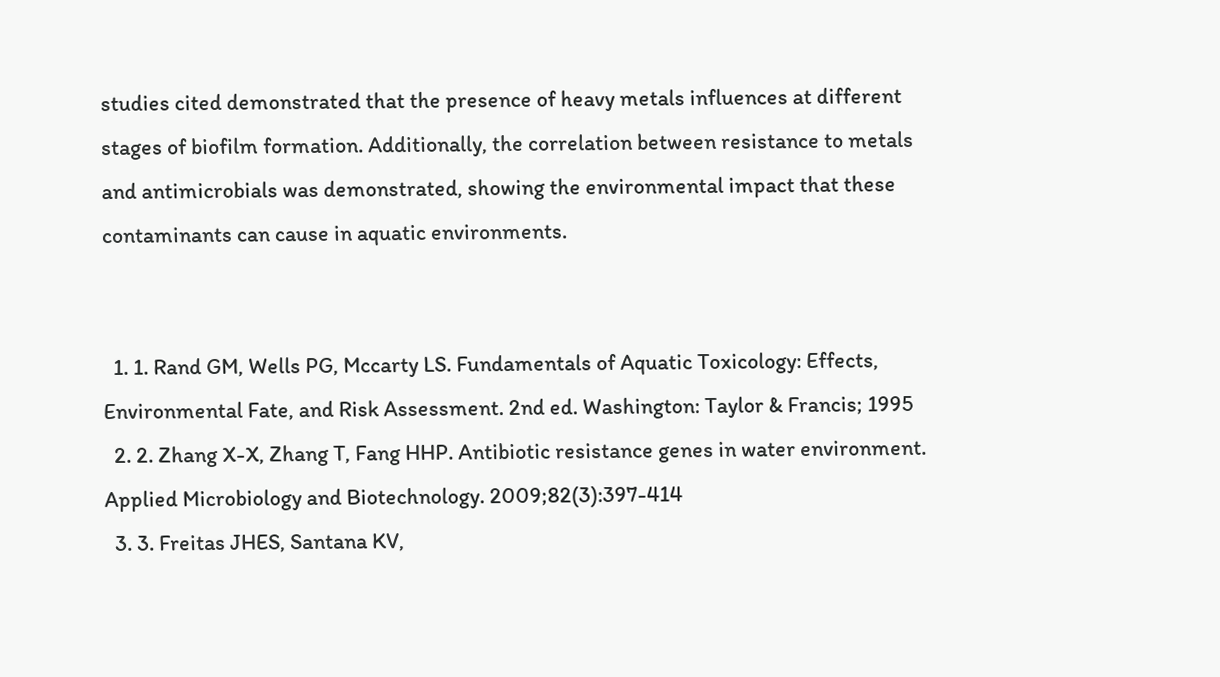studies cited demonstrated that the presence of heavy metals influences at different stages of biofilm formation. Additionally, the correlation between resistance to metals and antimicrobials was demonstrated, showing the environmental impact that these contaminants can cause in aquatic environments.


  1. 1. Rand GM, Wells PG, Mccarty LS. Fundamentals of Aquatic Toxicology: Effects, Environmental Fate, and Risk Assessment. 2nd ed. Washington: Taylor & Francis; 1995
  2. 2. Zhang X-X, Zhang T, Fang HHP. Antibiotic resistance genes in water environment. Applied Microbiology and Biotechnology. 2009;82(3):397-414
  3. 3. Freitas JHES, Santana KV,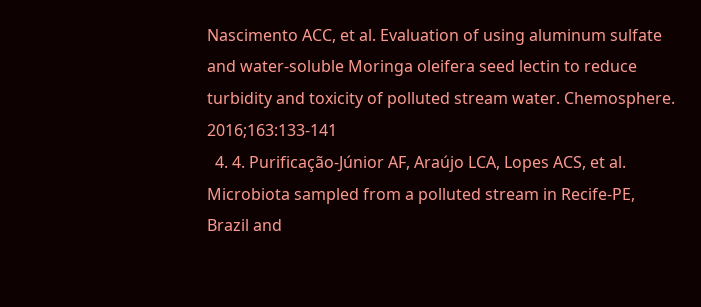Nascimento ACC, et al. Evaluation of using aluminum sulfate and water-soluble Moringa oleifera seed lectin to reduce turbidity and toxicity of polluted stream water. Chemosphere. 2016;163:133-141
  4. 4. Purificação-Júnior AF, Araújo LCA, Lopes ACS, et al. Microbiota sampled from a polluted stream in Recife-PE, Brazil and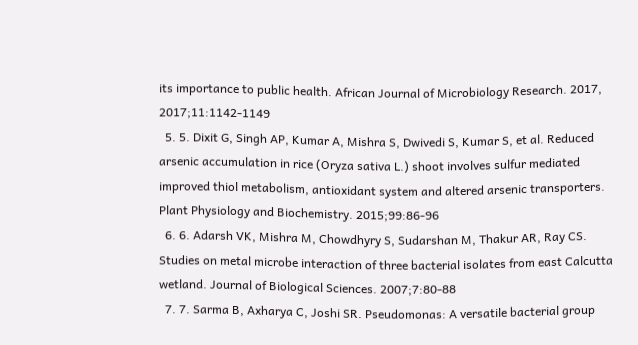its importance to public health. African Journal of Microbiology Research. 2017, 2017;11:1142-1149
  5. 5. Dixit G, Singh AP, Kumar A, Mishra S, Dwivedi S, Kumar S, et al. Reduced arsenic accumulation in rice (Oryza sativa L.) shoot involves sulfur mediated improved thiol metabolism, antioxidant system and altered arsenic transporters. Plant Physiology and Biochemistry. 2015;99:86-96
  6. 6. Adarsh VK, Mishra M, Chowdhyry S, Sudarshan M, Thakur AR, Ray CS. Studies on metal microbe interaction of three bacterial isolates from east Calcutta wetland. Journal of Biological Sciences. 2007;7:80-88
  7. 7. Sarma B, Axharya C, Joshi SR. Pseudomonas: A versatile bacterial group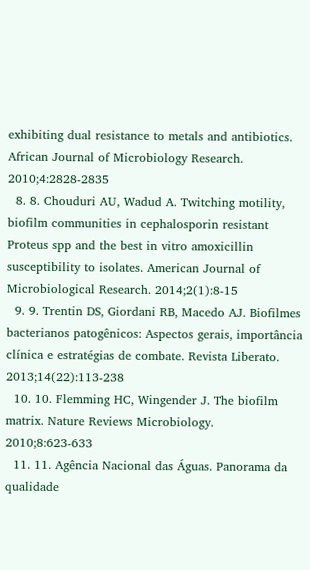exhibiting dual resistance to metals and antibiotics. African Journal of Microbiology Research. 2010;4:2828-2835
  8. 8. Chouduri AU, Wadud A. Twitching motility, biofilm communities in cephalosporin resistant Proteus spp and the best in vitro amoxicillin susceptibility to isolates. American Journal of Microbiological Research. 2014;2(1):8-15
  9. 9. Trentin DS, Giordani RB, Macedo AJ. Biofilmes bacterianos patogênicos: Aspectos gerais, importância clínica e estratégias de combate. Revista Liberato. 2013;14(22):113-238
  10. 10. Flemming HC, Wingender J. The biofilm matrix. Nature Reviews Microbiology. 2010;8:623-633
  11. 11. Agência Nacional das Águas. Panorama da qualidade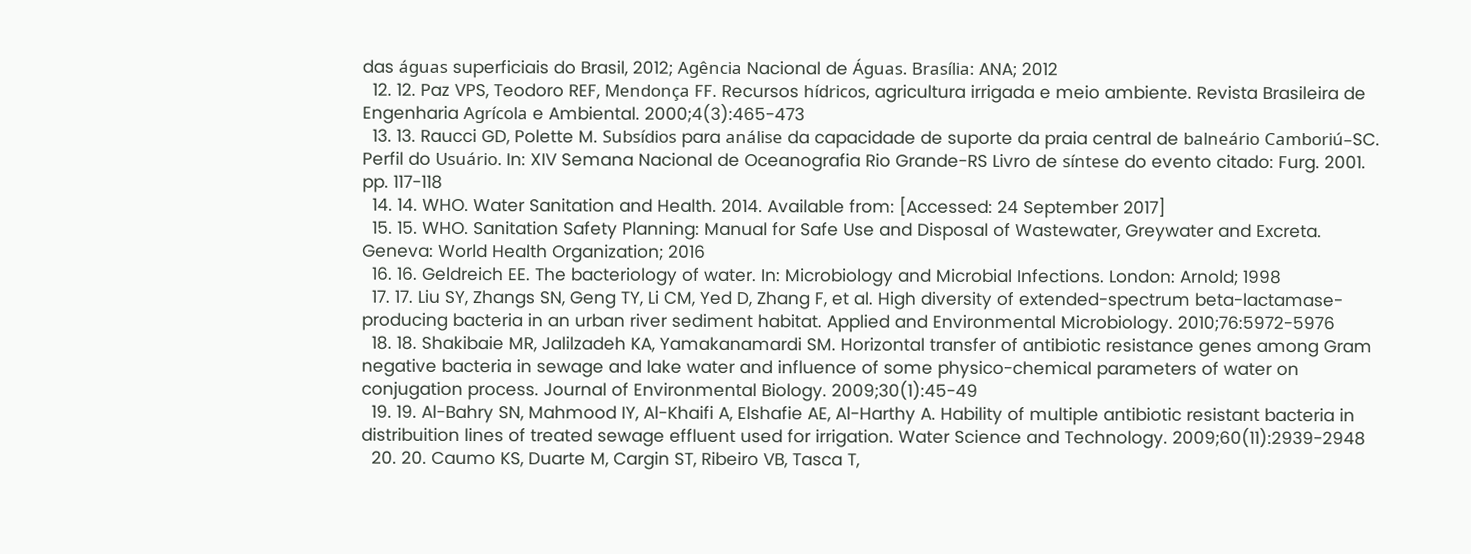das águas superficiais do Brasil, 2012; Agência Nacional de Águas. Brasília: ANA; 2012
  12. 12. Paz VPS, Teodoro REF, Mendonça FF. Recursos hídricos, agricultura irrigada e meio ambiente. Revista Brasileira de Engenharia Agrícola e Ambiental. 2000;4(3):465-473
  13. 13. Raucci GD, Polette M. Subsídios para análise da capacidade de suporte da praia central de balneário Camboriú–SC. Perfil do Usuário. In: XIV Semana Nacional de Oceanografia Rio Grande-RS Livro de síntese do evento citado: Furg. 2001. pp. 117-118
  14. 14. WHO. Water Sanitation and Health. 2014. Available from: [Accessed: 24 September 2017]
  15. 15. WHO. Sanitation Safety Planning: Manual for Safe Use and Disposal of Wastewater, Greywater and Excreta. Geneva: World Health Organization; 2016
  16. 16. Geldreich EE. The bacteriology of water. In: Microbiology and Microbial Infections. London: Arnold; 1998
  17. 17. Liu SY, Zhangs SN, Geng TY, Li CM, Yed D, Zhang F, et al. High diversity of extended-spectrum beta-lactamase-producing bacteria in an urban river sediment habitat. Applied and Environmental Microbiology. 2010;76:5972-5976
  18. 18. Shakibaie MR, Jalilzadeh KA, Yamakanamardi SM. Horizontal transfer of antibiotic resistance genes among Gram negative bacteria in sewage and lake water and influence of some physico-chemical parameters of water on conjugation process. Journal of Environmental Biology. 2009;30(1):45-49
  19. 19. Al-Bahry SN, Mahmood IY, Al-Khaifi A, Elshafie AE, Al-Harthy A. Hability of multiple antibiotic resistant bacteria in distribuition lines of treated sewage effluent used for irrigation. Water Science and Technology. 2009;60(11):2939-2948
  20. 20. Caumo KS, Duarte M, Cargin ST, Ribeiro VB, Tasca T,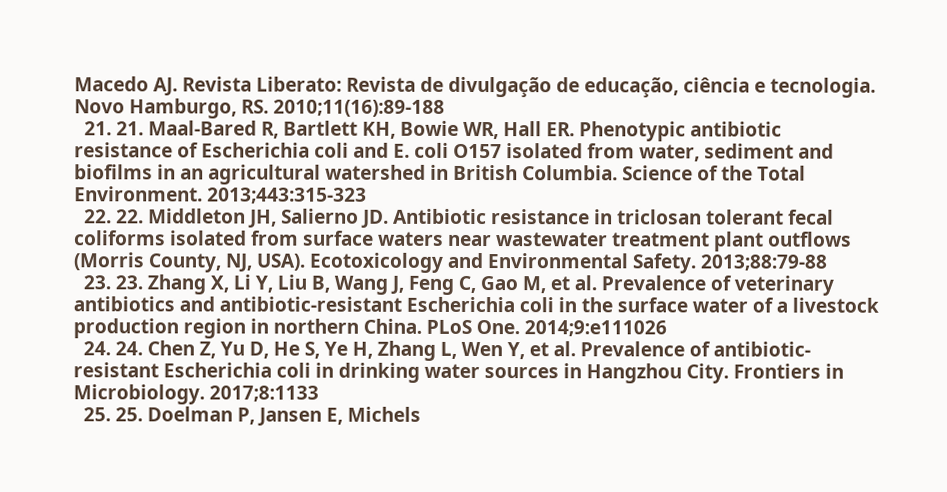Macedo AJ. Revista Liberato: Revista de divulgação de educação, ciência e tecnologia. Novo Hamburgo, RS. 2010;11(16):89-188
  21. 21. Maal-Bared R, Bartlett KH, Bowie WR, Hall ER. Phenotypic antibiotic resistance of Escherichia coli and E. coli O157 isolated from water, sediment and biofilms in an agricultural watershed in British Columbia. Science of the Total Environment. 2013;443:315-323
  22. 22. Middleton JH, Salierno JD. Antibiotic resistance in triclosan tolerant fecal coliforms isolated from surface waters near wastewater treatment plant outflows (Morris County, NJ, USA). Ecotoxicology and Environmental Safety. 2013;88:79-88
  23. 23. Zhang X, Li Y, Liu B, Wang J, Feng C, Gao M, et al. Prevalence of veterinary antibiotics and antibiotic-resistant Escherichia coli in the surface water of a livestock production region in northern China. PLoS One. 2014;9:e111026
  24. 24. Chen Z, Yu D, He S, Ye H, Zhang L, Wen Y, et al. Prevalence of antibiotic-resistant Escherichia coli in drinking water sources in Hangzhou City. Frontiers in Microbiology. 2017;8:1133
  25. 25. Doelman P, Jansen E, Michels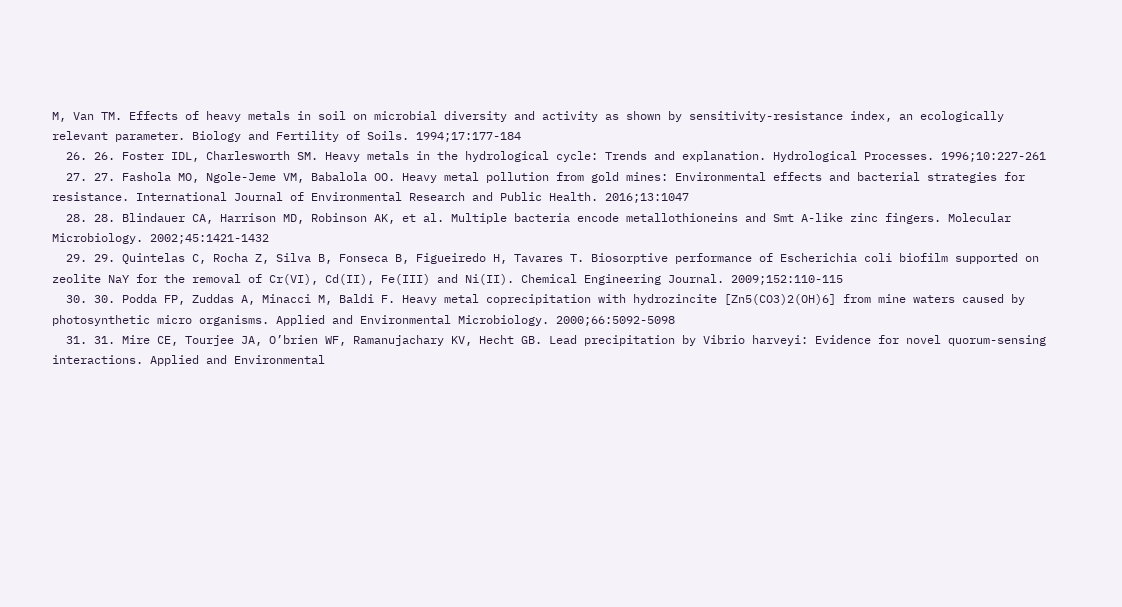M, Van TM. Effects of heavy metals in soil on microbial diversity and activity as shown by sensitivity-resistance index, an ecologically relevant parameter. Biology and Fertility of Soils. 1994;17:177-184
  26. 26. Foster IDL, Charlesworth SM. Heavy metals in the hydrological cycle: Trends and explanation. Hydrological Processes. 1996;10:227-261
  27. 27. Fashola MO, Ngole-Jeme VM, Babalola OO. Heavy metal pollution from gold mines: Environmental effects and bacterial strategies for resistance. International Journal of Environmental Research and Public Health. 2016;13:1047
  28. 28. Blindauer CA, Harrison MD, Robinson AK, et al. Multiple bacteria encode metallothioneins and Smt A-like zinc fingers. Molecular Microbiology. 2002;45:1421-1432
  29. 29. Quintelas C, Rocha Z, Silva B, Fonseca B, Figueiredo H, Tavares T. Biosorptive performance of Escherichia coli biofilm supported on zeolite NaY for the removal of Cr(VI), Cd(II), Fe(III) and Ni(II). Chemical Engineering Journal. 2009;152:110-115
  30. 30. Podda FP, Zuddas A, Minacci M, Baldi F. Heavy metal coprecipitation with hydrozincite [Zn5(CO3)2(OH)6] from mine waters caused by photosynthetic micro organisms. Applied and Environmental Microbiology. 2000;66:5092-5098
  31. 31. Mire CE, Tourjee JA, O’brien WF, Ramanujachary KV, Hecht GB. Lead precipitation by Vibrio harveyi: Evidence for novel quorum-sensing interactions. Applied and Environmental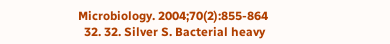Microbiology. 2004;70(2):855-864
  32. 32. Silver S. Bacterial heavy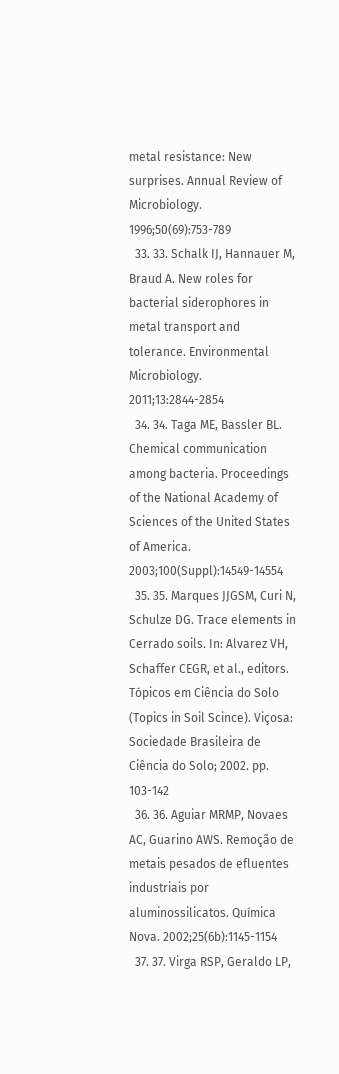metal resistance: New surprises. Annual Review of Microbiology. 1996;50(69):753-789
  33. 33. Schalk IJ, Hannauer M, Braud A. New roles for bacterial siderophores in metal transport and tolerance. Environmental Microbiology. 2011;13:2844-2854
  34. 34. Taga ME, Bassler BL. Chemical communication among bacteria. Proceedings of the National Academy of Sciences of the United States of America. 2003;100(Suppl):14549-14554
  35. 35. Marques JJGSM, Curi N, Schulze DG. Trace elements in Cerrado soils. In: Alvarez VH, Schaffer CEGR, et al., editors. Tópicos em Ciência do Solo (Topics in Soil Scince). Viçosa: Sociedade Brasileira de Ciência do Solo; 2002. pp. 103-142
  36. 36. Aguiar MRMP, Novaes AC, Guarino AWS. Remoção de metais pesados de efluentes industriais por aluminossilicatos. Química Nova. 2002;25(6b):1145-1154
  37. 37. Virga RSP, Geraldo LP,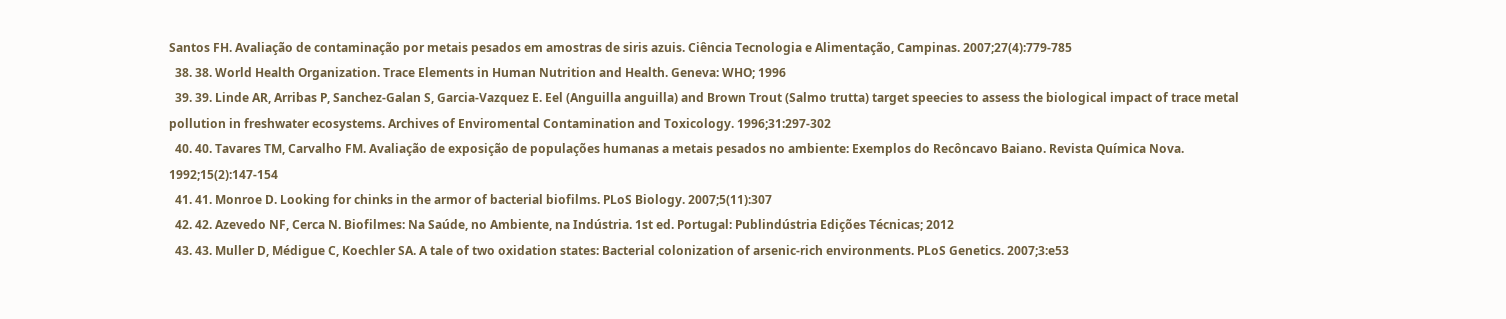Santos FH. Avaliação de contaminação por metais pesados em amostras de siris azuis. Ciência Tecnologia e Alimentação, Campinas. 2007;27(4):779-785
  38. 38. World Health Organization. Trace Elements in Human Nutrition and Health. Geneva: WHO; 1996
  39. 39. Linde AR, Arribas P, Sanchez-Galan S, Garcia-Vazquez E. Eel (Anguilla anguilla) and Brown Trout (Salmo trutta) target speecies to assess the biological impact of trace metal pollution in freshwater ecosystems. Archives of Enviromental Contamination and Toxicology. 1996;31:297-302
  40. 40. Tavares TM, Carvalho FM. Avaliação de exposição de populações humanas a metais pesados no ambiente: Exemplos do Recôncavo Baiano. Revista Química Nova. 1992;15(2):147-154
  41. 41. Monroe D. Looking for chinks in the armor of bacterial biofilms. PLoS Biology. 2007;5(11):307
  42. 42. Azevedo NF, Cerca N. Biofilmes: Na Saúde, no Ambiente, na Indústria. 1st ed. Portugal: Publindústria Edições Técnicas; 2012
  43. 43. Muller D, Médigue C, Koechler SA. A tale of two oxidation states: Bacterial colonization of arsenic-rich environments. PLoS Genetics. 2007;3:e53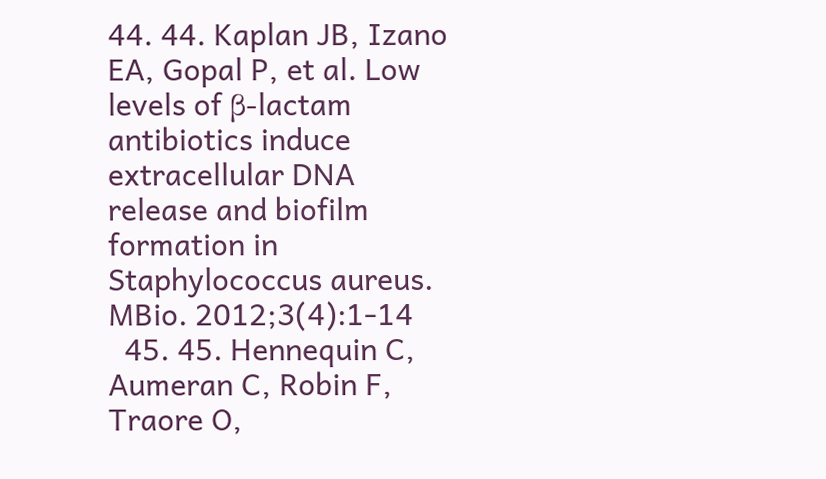44. 44. Kaplan JB, Izano EA, Gopal P, et al. Low levels of β-lactam antibiotics induce extracellular DNA release and biofilm formation in Staphylococcus aureus. MBio. 2012;3(4):1-14
  45. 45. Hennequin C, Aumeran C, Robin F, Traore O,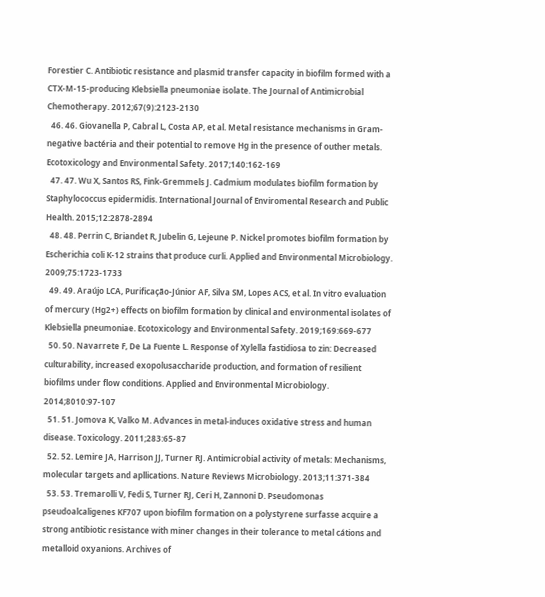Forestier C. Antibiotic resistance and plasmid transfer capacity in biofilm formed with a CTX-M-15-producing Klebsiella pneumoniae isolate. The Journal of Antimicrobial Chemotherapy. 2012;67(9):2123-2130
  46. 46. Giovanella P, Cabral L, Costa AP, et al. Metal resistance mechanisms in Gram-negative bactéria and their potential to remove Hg in the presence of outher metals. Ecotoxicology and Environmental Safety. 2017;140:162-169
  47. 47. Wu X, Santos RS, Fink-Gremmels J. Cadmium modulates biofilm formation by Staphylococcus epidermidis. International Journal of Enviromental Research and Public Health. 2015;12:2878-2894
  48. 48. Perrin C, Briandet R, Jubelin G, Lejeune P. Nickel promotes biofilm formation by Escherichia coli K-12 strains that produce curli. Applied and Environmental Microbiology. 2009;75:1723-1733
  49. 49. Araújo LCA, Purificação-Júnior AF, Silva SM, Lopes ACS, et al. In vitro evaluation of mercury (Hg2+) effects on biofilm formation by clinical and environmental isolates of Klebsiella pneumoniae. Ecotoxicology and Environmental Safety. 2019;169:669-677
  50. 50. Navarrete F, De La Fuente L. Response of Xylella fastidiosa to zin: Decreased culturability, increased exopolusaccharide production, and formation of resilient biofilms under flow conditions. Applied and Environmental Microbiology. 2014;8010:97-107
  51. 51. Jomova K, Valko M. Advances in metal-induces oxidative stress and human disease. Toxicology. 2011;283:65-87
  52. 52. Lemire JA, Harrison JJ, Turner RJ. Antimicrobial activity of metals: Mechanisms, molecular targets and apllications. Nature Reviews Microbiology. 2013;11:371-384
  53. 53. Tremarolli V, Fedi S, Turner RJ, Ceri H, Zannoni D. Pseudomonas pseudoalcaligenes KF707 upon biofilm formation on a polystyrene surfasse acquire a strong antibiotic resistance with miner changes in their tolerance to metal cátions and metalloid oxyanions. Archives of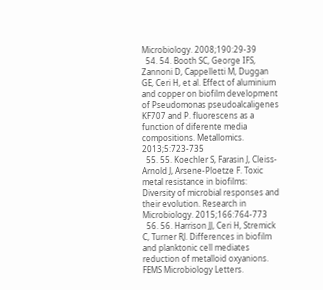Microbiology. 2008;190:29-39
  54. 54. Booth SC, George IFS, Zannoni D, Cappelletti M, Duggan GE, Ceri H, et al. Effect of aluminium and copper on biofilm development of Pseudomonas pseudoalcaligenes KF707 and P. fluorescens as a function of diferente media compositions. Metallomics. 2013;5:723-735
  55. 55. Koechler S, Farasin J, Cleiss-Arnold J, Arsene-Ploetze F. Toxic metal resistance in biofilms: Diversity of microbial responses and their evolution. Research in Microbiology. 2015;166:764-773
  56. 56. Harrison JJ, Ceri H, Stremick C, Turner RJ. Differences in biofilm and planktonic cell mediates reduction of metalloid oxyanions. FEMS Microbiology Letters.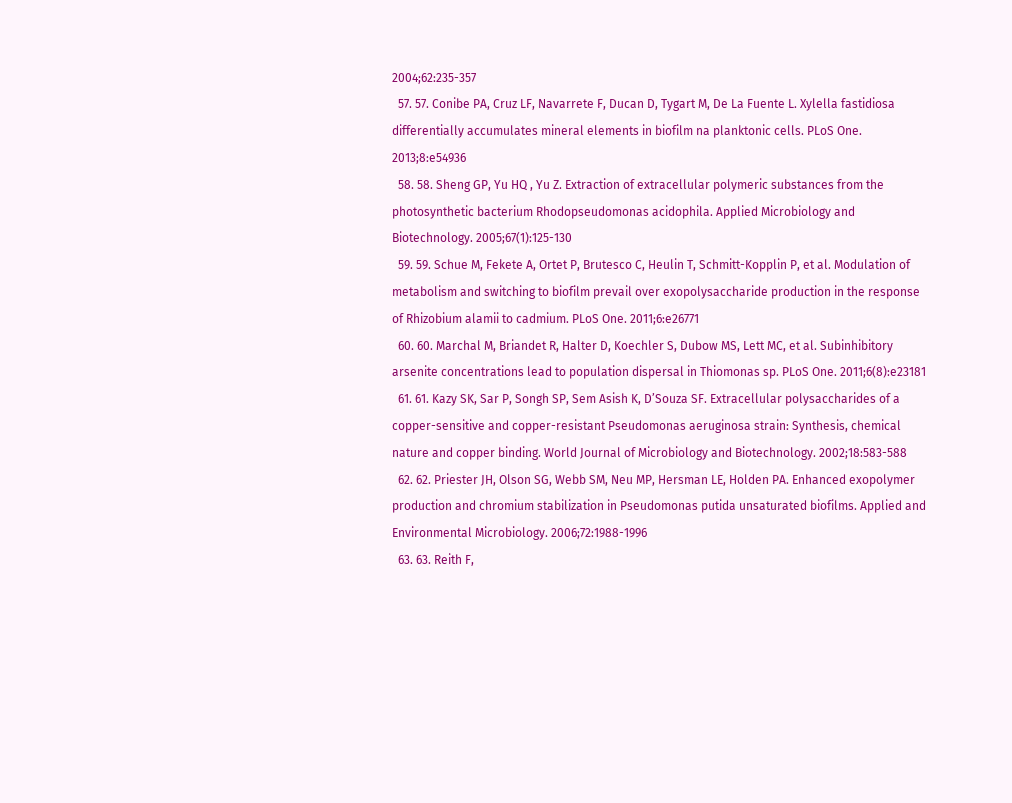2004;62:235-357
  57. 57. Conibe PA, Cruz LF, Navarrete F, Ducan D, Tygart M, De La Fuente L. Xylella fastidiosa differentially accumulates mineral elements in biofilm na planktonic cells. PLoS One. 2013;8:e54936
  58. 58. Sheng GP, Yu HQ , Yu Z. Extraction of extracellular polymeric substances from the photosynthetic bacterium Rhodopseudomonas acidophila. Applied Microbiology and Biotechnology. 2005;67(1):125-130
  59. 59. Schue M, Fekete A, Ortet P, Brutesco C, Heulin T, Schmitt-Kopplin P, et al. Modulation of metabolism and switching to biofilm prevail over exopolysaccharide production in the response of Rhizobium alamii to cadmium. PLoS One. 2011;6:e26771
  60. 60. Marchal M, Briandet R, Halter D, Koechler S, Dubow MS, Lett MC, et al. Subinhibitory arsenite concentrations lead to population dispersal in Thiomonas sp. PLoS One. 2011;6(8):e23181
  61. 61. Kazy SK, Sar P, Songh SP, Sem Asish K, D’Souza SF. Extracellular polysaccharides of a copper-sensitive and copper-resistant Pseudomonas aeruginosa strain: Synthesis, chemical nature and copper binding. World Journal of Microbiology and Biotechnology. 2002;18:583-588
  62. 62. Priester JH, Olson SG, Webb SM, Neu MP, Hersman LE, Holden PA. Enhanced exopolymer production and chromium stabilization in Pseudomonas putida unsaturated biofilms. Applied and Environmental Microbiology. 2006;72:1988-1996
  63. 63. Reith F,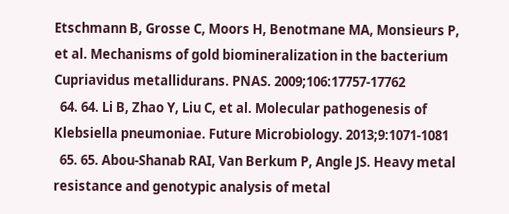Etschmann B, Grosse C, Moors H, Benotmane MA, Monsieurs P, et al. Mechanisms of gold biomineralization in the bacterium Cupriavidus metallidurans. PNAS. 2009;106:17757-17762
  64. 64. Li B, Zhao Y, Liu C, et al. Molecular pathogenesis of Klebsiella pneumoniae. Future Microbiology. 2013;9:1071-1081
  65. 65. Abou-Shanab RAI, Van Berkum P, Angle JS. Heavy metal resistance and genotypic analysis of metal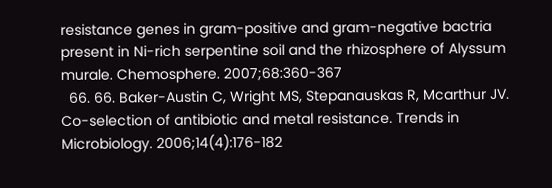resistance genes in gram-positive and gram-negative bactria present in Ni-rich serpentine soil and the rhizosphere of Alyssum murale. Chemosphere. 2007;68:360-367
  66. 66. Baker-Austin C, Wright MS, Stepanauskas R, Mcarthur JV. Co-selection of antibiotic and metal resistance. Trends in Microbiology. 2006;14(4):176-182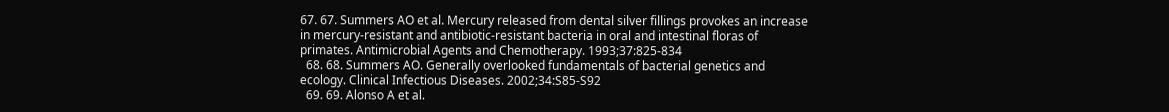67. 67. Summers AO et al. Mercury released from dental silver fillings provokes an increase in mercury-resistant and antibiotic-resistant bacteria in oral and intestinal floras of primates. Antimicrobial Agents and Chemotherapy. 1993;37:825-834
  68. 68. Summers AO. Generally overlooked fundamentals of bacterial genetics and ecology. Clinical Infectious Diseases. 2002;34:S85-S92
  69. 69. Alonso A et al.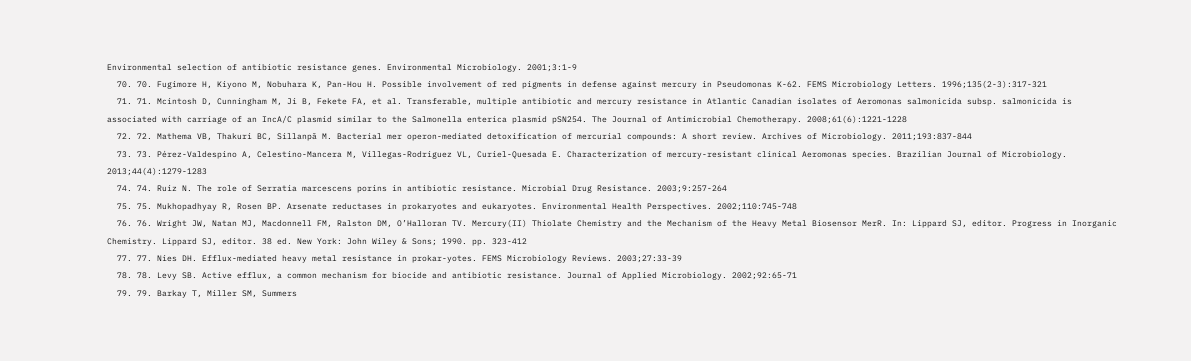Environmental selection of antibiotic resistance genes. Environmental Microbiology. 2001;3:1-9
  70. 70. Fugimore H, Kiyono M, Nobuhara K, Pan-Hou H. Possible involvement of red pigments in defense against mercury in Pseudomonas K-62. FEMS Microbiology Letters. 1996;135(2-3):317-321
  71. 71. Mcintosh D, Cunningham M, Ji B, Fekete FA, et al. Transferable, multiple antibiotic and mercury resistance in Atlantic Canadian isolates of Aeromonas salmonicida subsp. salmonicida is associated with carriage of an IncA/C plasmid similar to the Salmonella enterica plasmid pSN254. The Journal of Antimicrobial Chemotherapy. 2008;61(6):1221-1228
  72. 72. Mathema VB, Thakuri BC, Sillanpã M. Bacterial mer operon-mediated detoxification of mercurial compounds: A short review. Archives of Microbiology. 2011;193:837-844
  73. 73. Pérez-Valdespino A, Celestino-Mancera M, Villegas-Rodriguez VL, Curiel-Quesada E. Characterization of mercury-resistant clinical Aeromonas species. Brazilian Journal of Microbiology. 2013;44(4):1279-1283
  74. 74. Ruiz N. The role of Serratia marcescens porins in antibiotic resistance. Microbial Drug Resistance. 2003;9:257-264
  75. 75. Mukhopadhyay R, Rosen BP. Arsenate reductases in prokaryotes and eukaryotes. Environmental Health Perspectives. 2002;110:745-748
  76. 76. Wright JW, Natan MJ, Macdonnell FM, Ralston DM, O’Halloran TV. Mercury(II) Thiolate Chemistry and the Mechanism of the Heavy Metal Biosensor MerR. In: Lippard SJ, editor. Progress in Inorganic Chemistry. Lippard SJ, editor. 38 ed. New York: John Wiley & Sons; 1990. pp. 323-412
  77. 77. Nies DH. Efflux-mediated heavy metal resistance in prokar-yotes. FEMS Microbiology Reviews. 2003;27:33-39
  78. 78. Levy SB. Active efflux, a common mechanism for biocide and antibiotic resistance. Journal of Applied Microbiology. 2002;92:65-71
  79. 79. Barkay T, Miller SM, Summers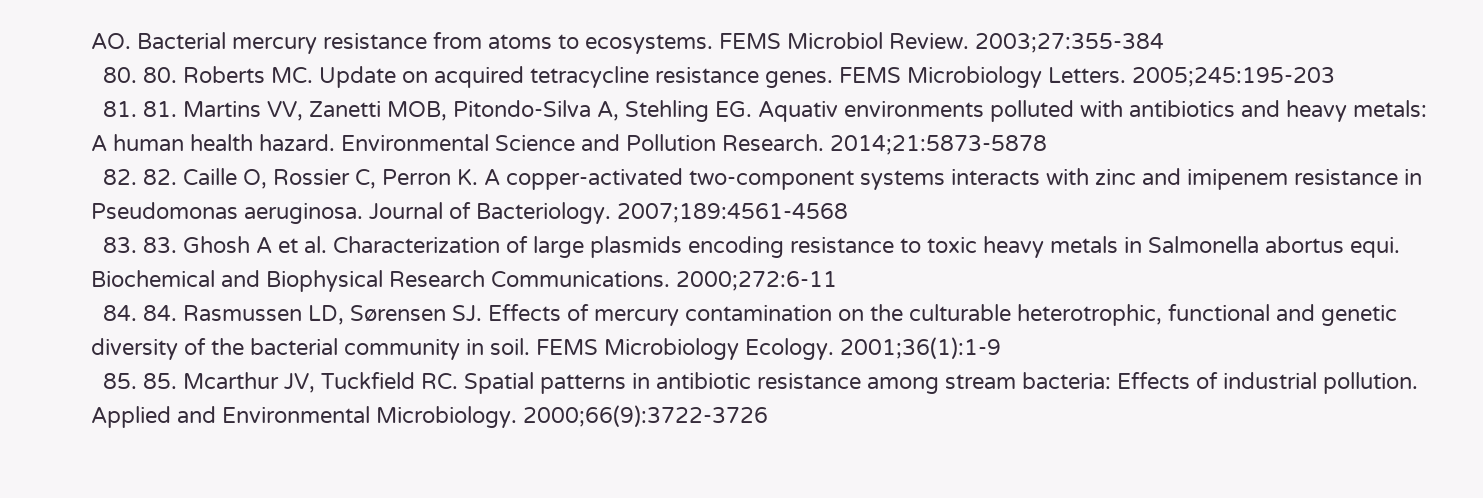AO. Bacterial mercury resistance from atoms to ecosystems. FEMS Microbiol Review. 2003;27:355-384
  80. 80. Roberts MC. Update on acquired tetracycline resistance genes. FEMS Microbiology Letters. 2005;245:195-203
  81. 81. Martins VV, Zanetti MOB, Pitondo-Silva A, Stehling EG. Aquativ environments polluted with antibiotics and heavy metals: A human health hazard. Environmental Science and Pollution Research. 2014;21:5873-5878
  82. 82. Caille O, Rossier C, Perron K. A copper-activated two-component systems interacts with zinc and imipenem resistance in Pseudomonas aeruginosa. Journal of Bacteriology. 2007;189:4561-4568
  83. 83. Ghosh A et al. Characterization of large plasmids encoding resistance to toxic heavy metals in Salmonella abortus equi. Biochemical and Biophysical Research Communications. 2000;272:6-11
  84. 84. Rasmussen LD, Sørensen SJ. Effects of mercury contamination on the culturable heterotrophic, functional and genetic diversity of the bacterial community in soil. FEMS Microbiology Ecology. 2001;36(1):1-9
  85. 85. Mcarthur JV, Tuckfield RC. Spatial patterns in antibiotic resistance among stream bacteria: Effects of industrial pollution. Applied and Environmental Microbiology. 2000;66(9):3722-3726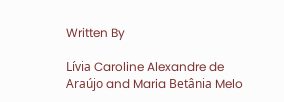Written By

Lívia Caroline Alexandre de Araújo and Maria Betânia Melo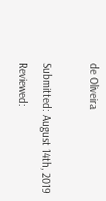de Oliveira

Submitted: August 14th, 2019 Reviewed: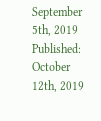September 5th, 2019 Published: October 12th, 2019